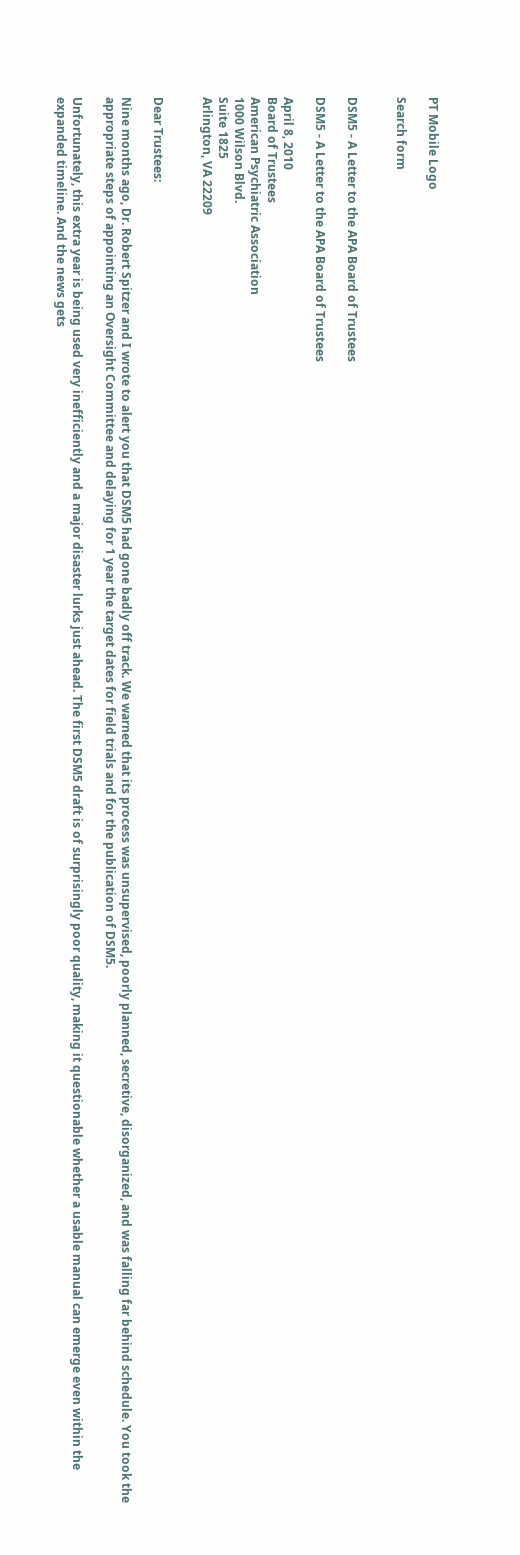PT Mobile Logo

Search form


DSM5 - A Letter to the APA Board of Trustees

DSM5 - A Letter to the APA Board of Trustees

April 8, 2010
Board of Trustees
American Psychiatric Association
1000 Wilson Blvd.
Suite 1825
Arlington, VA 22209


Dear Trustees:

Nine months ago, Dr. Robert Spitzer and I wrote to alert you that DSM5 had gone badly off track. We warned that its process was unsupervised, poorly planned, secretive, disorganized, and was falling far behind schedule. You took the appropriate steps of appointing an Oversight Committee and delaying for 1 year the target dates for field trials and for the publication of DSM5.

Unfortunately, this extra year is being used very inefficiently and a major disaster lurks just ahead. The first DSM5 draft is of surprisingly poor quality, making it questionable whether a usable manual can emerge even within the expanded timeline. And the news gets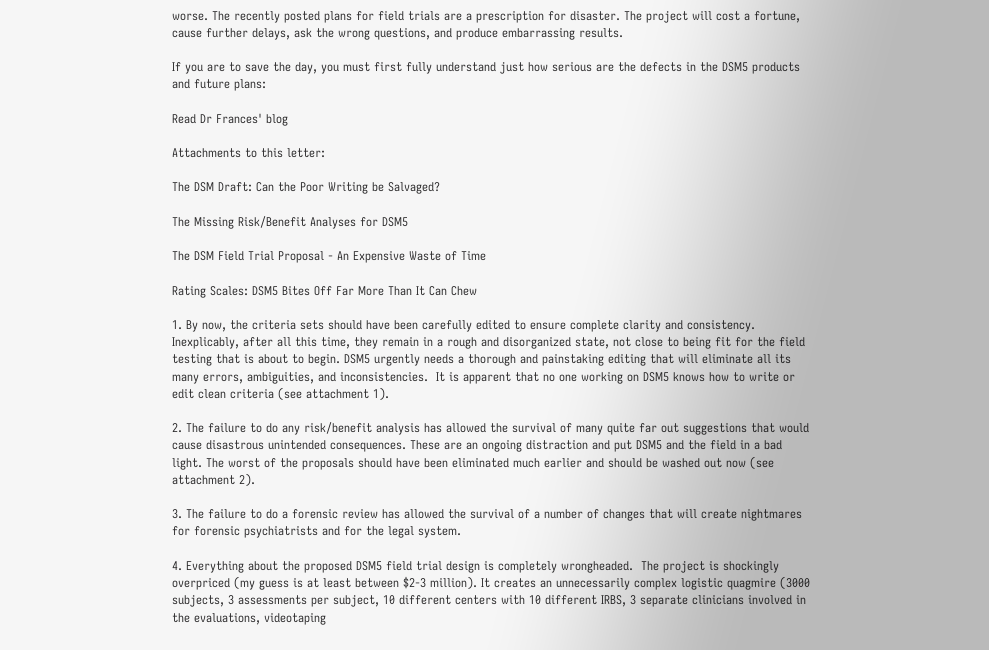worse. The recently posted plans for field trials are a prescription for disaster. The project will cost a fortune, cause further delays, ask the wrong questions, and produce embarrassing results.

If you are to save the day, you must first fully understand just how serious are the defects in the DSM5 products and future plans:

Read Dr Frances' blog

Attachments to this letter:

The DSM Draft: Can the Poor Writing be Salvaged?

The Missing Risk/Benefit Analyses for DSM5

The DSM Field Trial Proposal - An Expensive Waste of Time

Rating Scales: DSM5 Bites Off Far More Than It Can Chew

1. By now, the criteria sets should have been carefully edited to ensure complete clarity and consistency. Inexplicably, after all this time, they remain in a rough and disorganized state, not close to being fit for the field testing that is about to begin. DSM5 urgently needs a thorough and painstaking editing that will eliminate all its many errors, ambiguities, and inconsistencies.  It is apparent that no one working on DSM5 knows how to write or edit clean criteria (see attachment 1).

2. The failure to do any risk/benefit analysis has allowed the survival of many quite far out suggestions that would cause disastrous unintended consequences. These are an ongoing distraction and put DSM5 and the field in a bad light. The worst of the proposals should have been eliminated much earlier and should be washed out now (see attachment 2).

3. The failure to do a forensic review has allowed the survival of a number of changes that will create nightmares for forensic psychiatrists and for the legal system.

4. Everything about the proposed DSM5 field trial design is completely wrongheaded.  The project is shockingly overpriced (my guess is at least between $2-3 million). It creates an unnecessarily complex logistic quagmire (3000 subjects, 3 assessments per subject, 10 different centers with 10 different IRBS, 3 separate clinicians involved in the evaluations, videotaping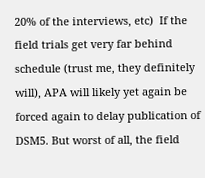20% of the interviews, etc)  If the field trials get very far behind schedule (trust me, they definitely will), APA will likely yet again be forced again to delay publication of DSM5. But worst of all, the field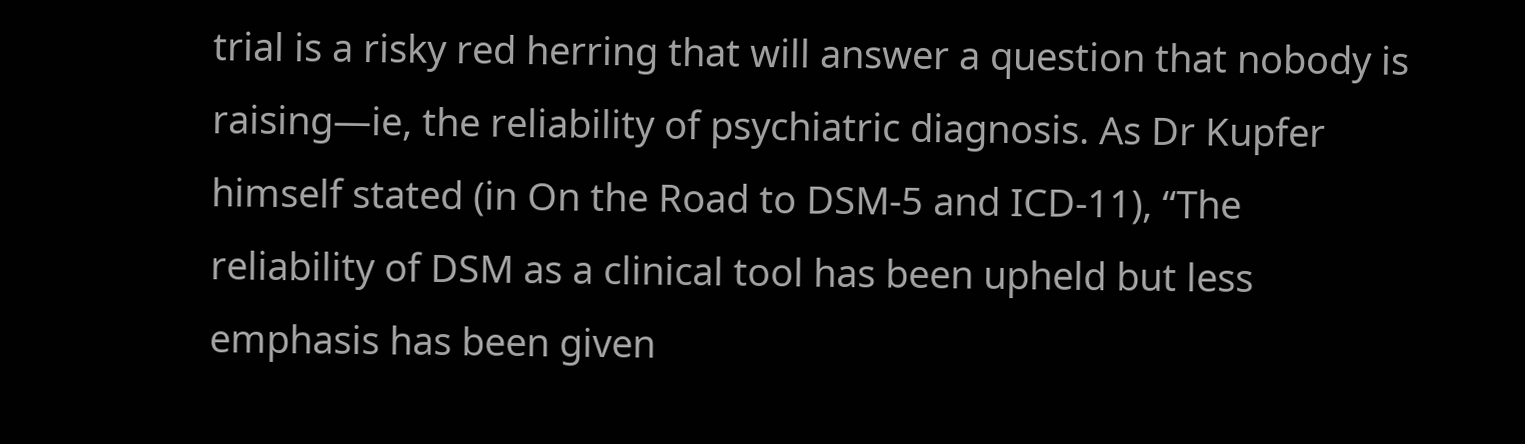trial is a risky red herring that will answer a question that nobody is raising—ie, the reliability of psychiatric diagnosis. As Dr Kupfer himself stated (in On the Road to DSM-5 and ICD-11), “The reliability of DSM as a clinical tool has been upheld but less emphasis has been given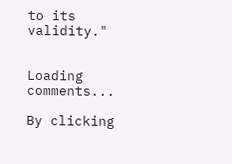to its validity."


Loading comments...

By clicking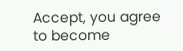Accept, you agree to become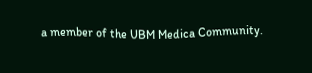a member of the UBM Medica Community.